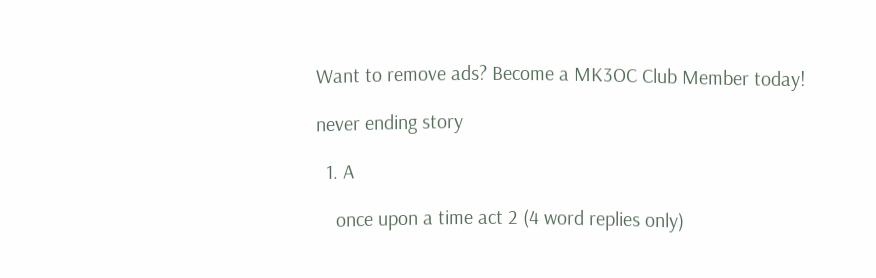Want to remove ads? Become a MK3OC Club Member today!

never ending story

  1. A

    once upon a time act 2 (4 word replies only)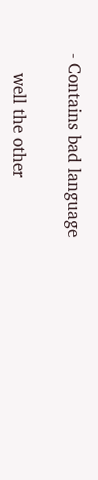- Contains bad language

    well the other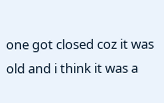one got closed coz it was old and i think it was a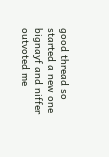good thread so started a new one bignayf and niffer outvoted me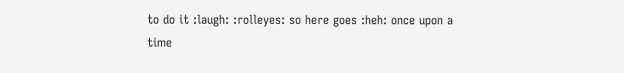to do it :laugh: :rolleyes: so here goes :heh: once upon a time